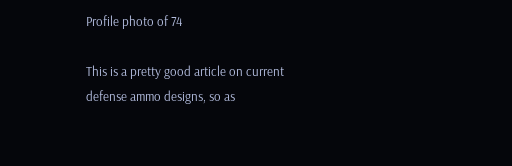Profile photo of 74

This is a pretty good article on current defense ammo designs, so as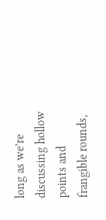long as we’re discussing hollow points and frangible rounds,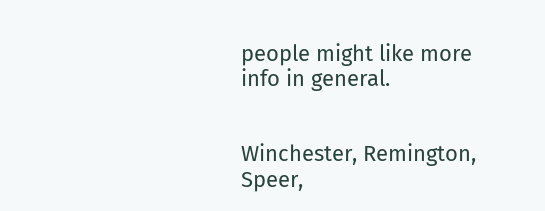people might like more info in general.


Winchester, Remington, Speer,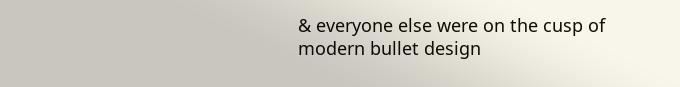& everyone else were on the cusp of modern bullet design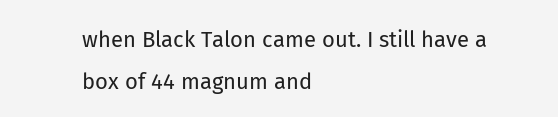when Black Talon came out. I still have a box of 44 magnum and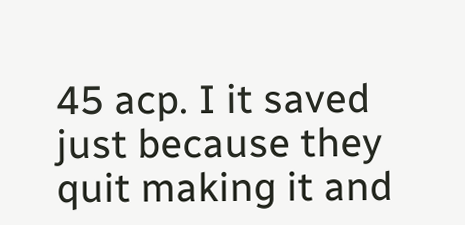45 acp. I it saved just because they quit making it and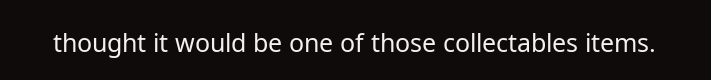thought it would be one of those collectables items.